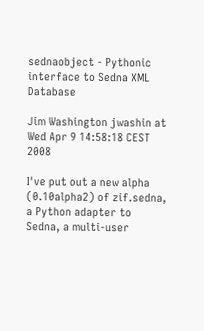sednaobject - Pythonic interface to Sedna XML Database

Jim Washington jwashin at
Wed Apr 9 14:58:18 CEST 2008

I've put out a new alpha (0.10alpha2) of zif.sedna, a Python adapter to
Sedna, a multi-user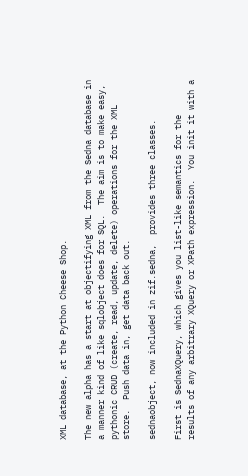XML database, at the Python Cheese Shop.

The new alpha has a start at objectifying XML from the Sedna database in
a manner kind of like sqlobject does for SQL.  The aim is to make easy,
pythonic CRUD (create, read, update, delete) operations for the XML
store.  Push data in, get data back out.

sednaobject, now included in zif.sedna,  provides three classes.

First is SednaXQuery, which gives you list-like semantics for the
results of any arbitrary XQuery or XPath expression.  You init it with a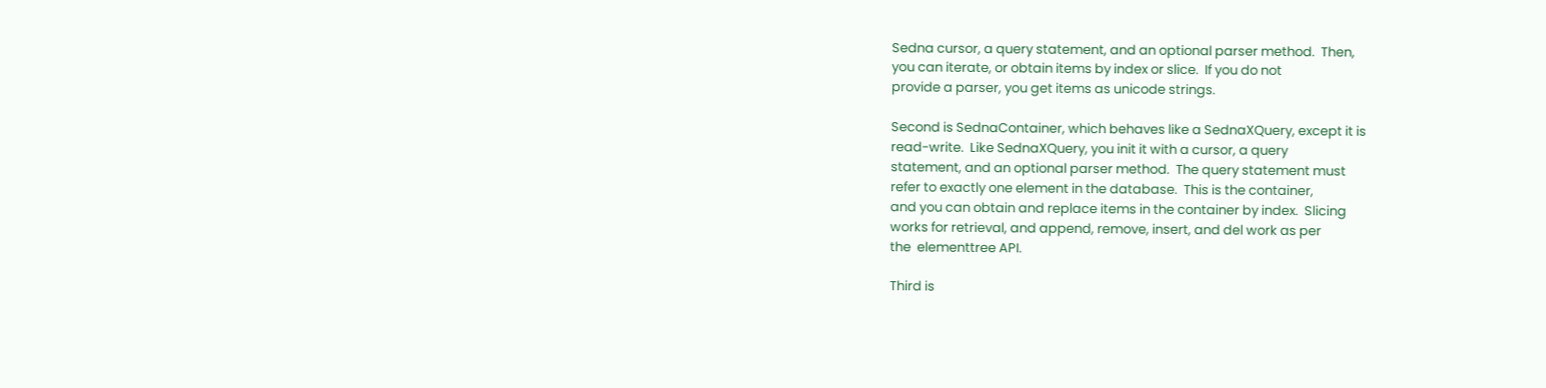Sedna cursor, a query statement, and an optional parser method.  Then,
you can iterate, or obtain items by index or slice.  If you do not
provide a parser, you get items as unicode strings.

Second is SednaContainer, which behaves like a SednaXQuery, except it is
read-write.  Like SednaXQuery, you init it with a cursor, a query
statement, and an optional parser method.  The query statement must
refer to exactly one element in the database.  This is the container,
and you can obtain and replace items in the container by index.  Slicing
works for retrieval, and append, remove, insert, and del work as per
the  elementtree API.

Third is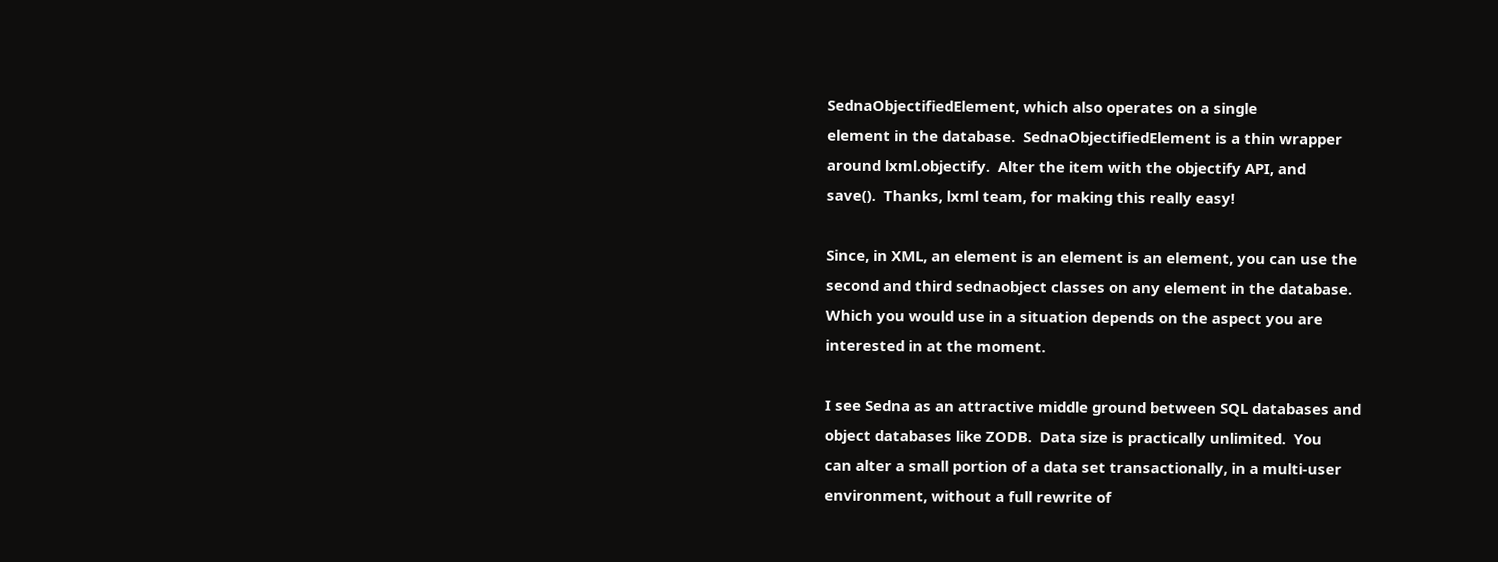SednaObjectifiedElement, which also operates on a single
element in the database.  SednaObjectifiedElement is a thin wrapper
around lxml.objectify.  Alter the item with the objectify API, and
save().  Thanks, lxml team, for making this really easy!

Since, in XML, an element is an element is an element, you can use the
second and third sednaobject classes on any element in the database.
Which you would use in a situation depends on the aspect you are
interested in at the moment.

I see Sedna as an attractive middle ground between SQL databases and
object databases like ZODB.  Data size is practically unlimited.  You
can alter a small portion of a data set transactionally, in a multi-user
environment, without a full rewrite of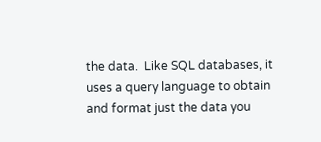the data.  Like SQL databases, it
uses a query language to obtain and format just the data you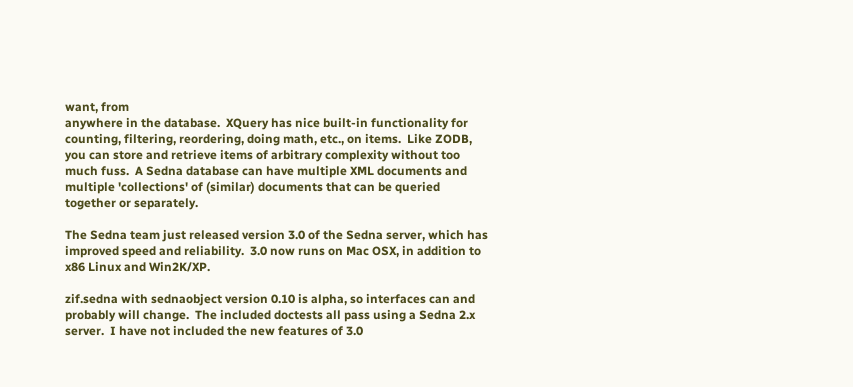want, from
anywhere in the database.  XQuery has nice built-in functionality for
counting, filtering, reordering, doing math, etc., on items.  Like ZODB,
you can store and retrieve items of arbitrary complexity without too
much fuss.  A Sedna database can have multiple XML documents and
multiple 'collections' of (similar) documents that can be queried
together or separately.

The Sedna team just released version 3.0 of the Sedna server, which has
improved speed and reliability.  3.0 now runs on Mac OSX, in addition to
x86 Linux and Win2K/XP.

zif.sedna with sednaobject version 0.10 is alpha, so interfaces can and
probably will change.  The included doctests all pass using a Sedna 2.x
server.  I have not included the new features of 3.0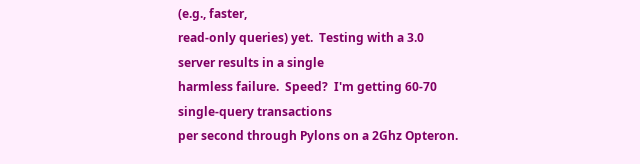(e.g., faster,
read-only queries) yet.  Testing with a 3.0 server results in a single
harmless failure.  Speed?  I'm getting 60-70 single-query transactions
per second through Pylons on a 2Ghz Opteron.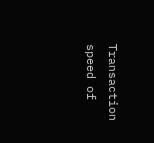Transaction speed of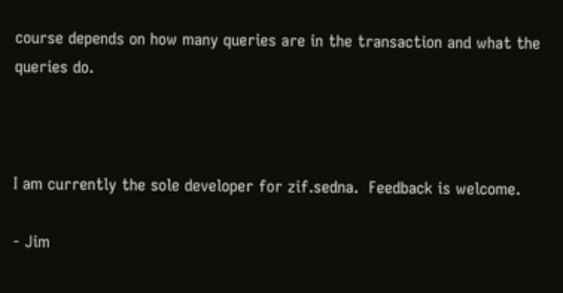course depends on how many queries are in the transaction and what the
queries do.



I am currently the sole developer for zif.sedna.  Feedback is welcome.

- Jim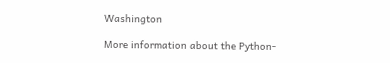Washington

More information about the Python-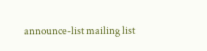announce-list mailing list